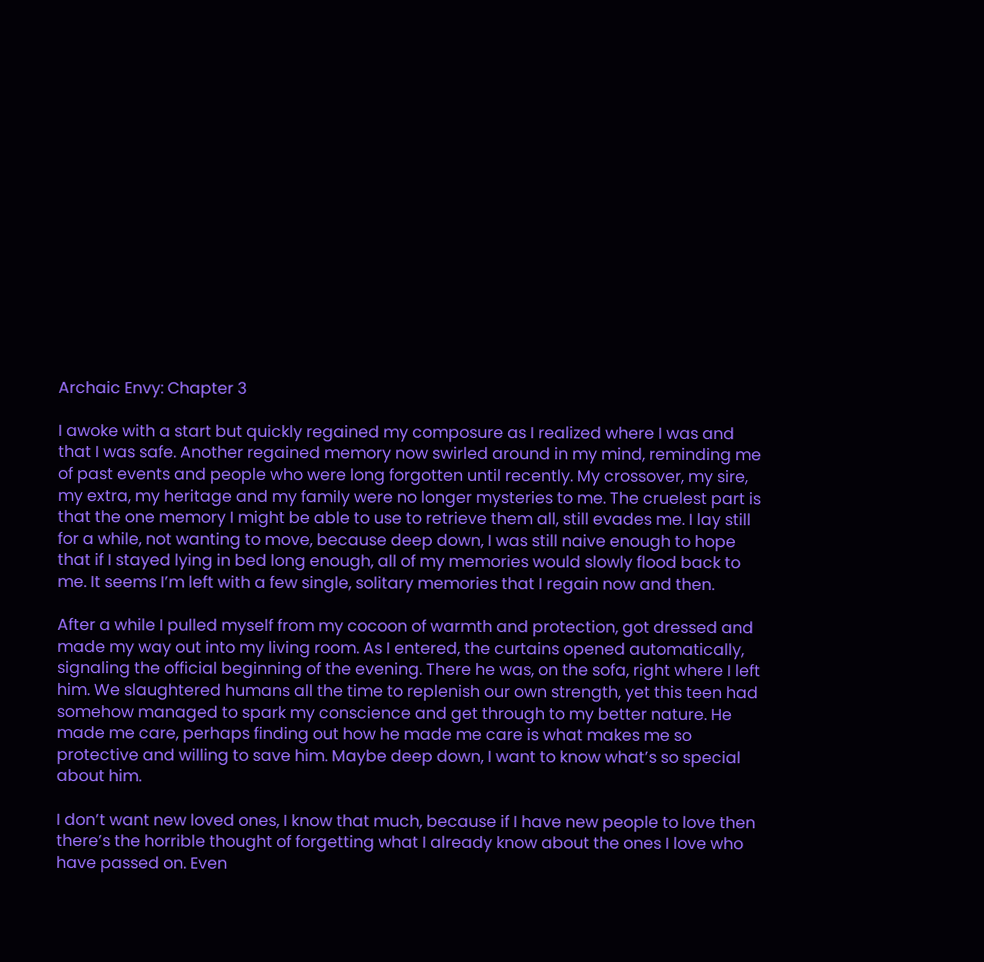Archaic Envy: Chapter 3

I awoke with a start but quickly regained my composure as I realized where I was and that I was safe. Another regained memory now swirled around in my mind, reminding me of past events and people who were long forgotten until recently. My crossover, my sire, my extra, my heritage and my family were no longer mysteries to me. The cruelest part is that the one memory I might be able to use to retrieve them all, still evades me. I lay still for a while, not wanting to move, because deep down, I was still naive enough to hope that if I stayed lying in bed long enough, all of my memories would slowly flood back to me. It seems I’m left with a few single, solitary memories that I regain now and then.

After a while I pulled myself from my cocoon of warmth and protection, got dressed and made my way out into my living room. As I entered, the curtains opened automatically, signaling the official beginning of the evening. There he was, on the sofa, right where I left him. We slaughtered humans all the time to replenish our own strength, yet this teen had somehow managed to spark my conscience and get through to my better nature. He made me care, perhaps finding out how he made me care is what makes me so protective and willing to save him. Maybe deep down, I want to know what’s so special about him.

I don’t want new loved ones, I know that much, because if I have new people to love then there’s the horrible thought of forgetting what I already know about the ones I love who have passed on. Even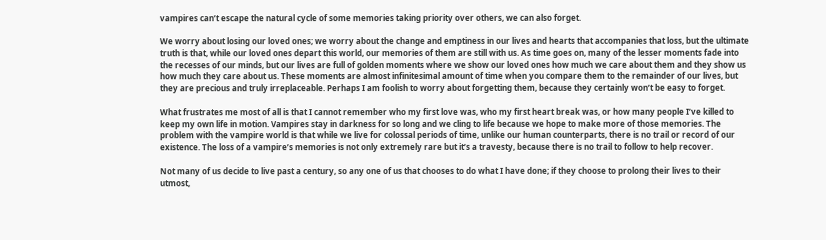vampires can’t escape the natural cycle of some memories taking priority over others, we can also forget.

We worry about losing our loved ones; we worry about the change and emptiness in our lives and hearts that accompanies that loss, but the ultimate truth is that, while our loved ones depart this world, our memories of them are still with us. As time goes on, many of the lesser moments fade into the recesses of our minds, but our lives are full of golden moments where we show our loved ones how much we care about them and they show us how much they care about us. These moments are almost infinitesimal amount of time when you compare them to the remainder of our lives, but they are precious and truly irreplaceable. Perhaps I am foolish to worry about forgetting them, because they certainly won’t be easy to forget.

What frustrates me most of all is that I cannot remember who my first love was, who my first heart break was, or how many people I’ve killed to keep my own life in motion. Vampires stay in darkness for so long and we cling to life because we hope to make more of those memories. The problem with the vampire world is that while we live for colossal periods of time, unlike our human counterparts, there is no trail or record of our existence. The loss of a vampire’s memories is not only extremely rare but it’s a travesty, because there is no trail to follow to help recover.

Not many of us decide to live past a century, so any one of us that chooses to do what I have done; if they choose to prolong their lives to their utmost,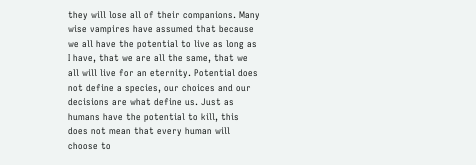they will lose all of their companions. Many wise vampires have assumed that because we all have the potential to live as long as I have, that we are all the same, that we all will live for an eternity. Potential does not define a species, our choices and our decisions are what define us. Just as humans have the potential to kill, this does not mean that every human will choose to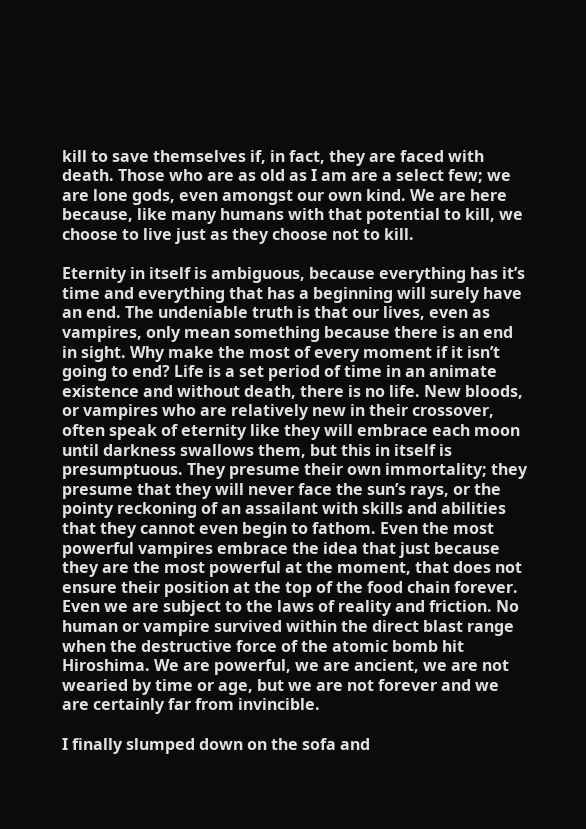kill to save themselves if, in fact, they are faced with death. Those who are as old as I am are a select few; we are lone gods, even amongst our own kind. We are here because, like many humans with that potential to kill, we choose to live just as they choose not to kill.

Eternity in itself is ambiguous, because everything has it’s time and everything that has a beginning will surely have an end. The undeniable truth is that our lives, even as vampires, only mean something because there is an end in sight. Why make the most of every moment if it isn’t going to end? Life is a set period of time in an animate existence and without death, there is no life. New bloods, or vampires who are relatively new in their crossover, often speak of eternity like they will embrace each moon until darkness swallows them, but this in itself is presumptuous. They presume their own immortality; they presume that they will never face the sun’s rays, or the pointy reckoning of an assailant with skills and abilities that they cannot even begin to fathom. Even the most powerful vampires embrace the idea that just because they are the most powerful at the moment, that does not ensure their position at the top of the food chain forever. Even we are subject to the laws of reality and friction. No human or vampire survived within the direct blast range when the destructive force of the atomic bomb hit Hiroshima. We are powerful, we are ancient, we are not wearied by time or age, but we are not forever and we are certainly far from invincible.

I finally slumped down on the sofa and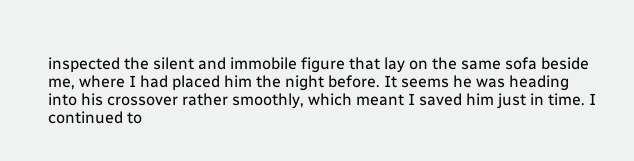inspected the silent and immobile figure that lay on the same sofa beside me, where I had placed him the night before. It seems he was heading into his crossover rather smoothly, which meant I saved him just in time. I continued to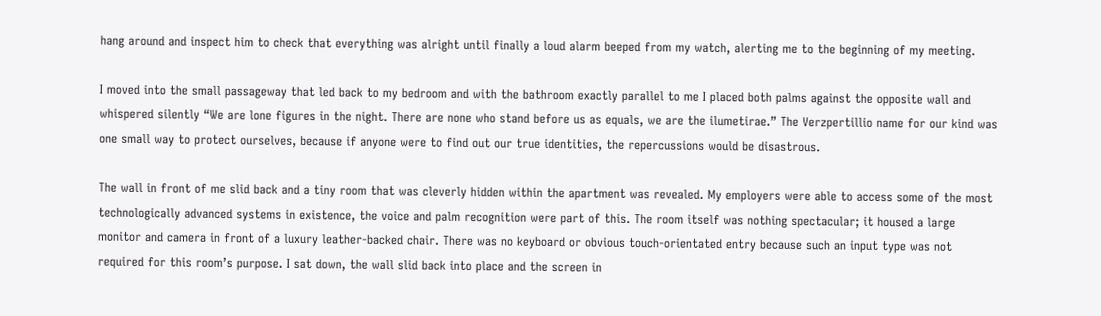hang around and inspect him to check that everything was alright until finally a loud alarm beeped from my watch, alerting me to the beginning of my meeting.

I moved into the small passageway that led back to my bedroom and with the bathroom exactly parallel to me I placed both palms against the opposite wall and whispered silently “We are lone figures in the night. There are none who stand before us as equals, we are the ilumetirae.” The Verzpertillio name for our kind was one small way to protect ourselves, because if anyone were to find out our true identities, the repercussions would be disastrous.

The wall in front of me slid back and a tiny room that was cleverly hidden within the apartment was revealed. My employers were able to access some of the most technologically advanced systems in existence, the voice and palm recognition were part of this. The room itself was nothing spectacular; it housed a large monitor and camera in front of a luxury leather-backed chair. There was no keyboard or obvious touch-orientated entry because such an input type was not required for this room’s purpose. I sat down, the wall slid back into place and the screen in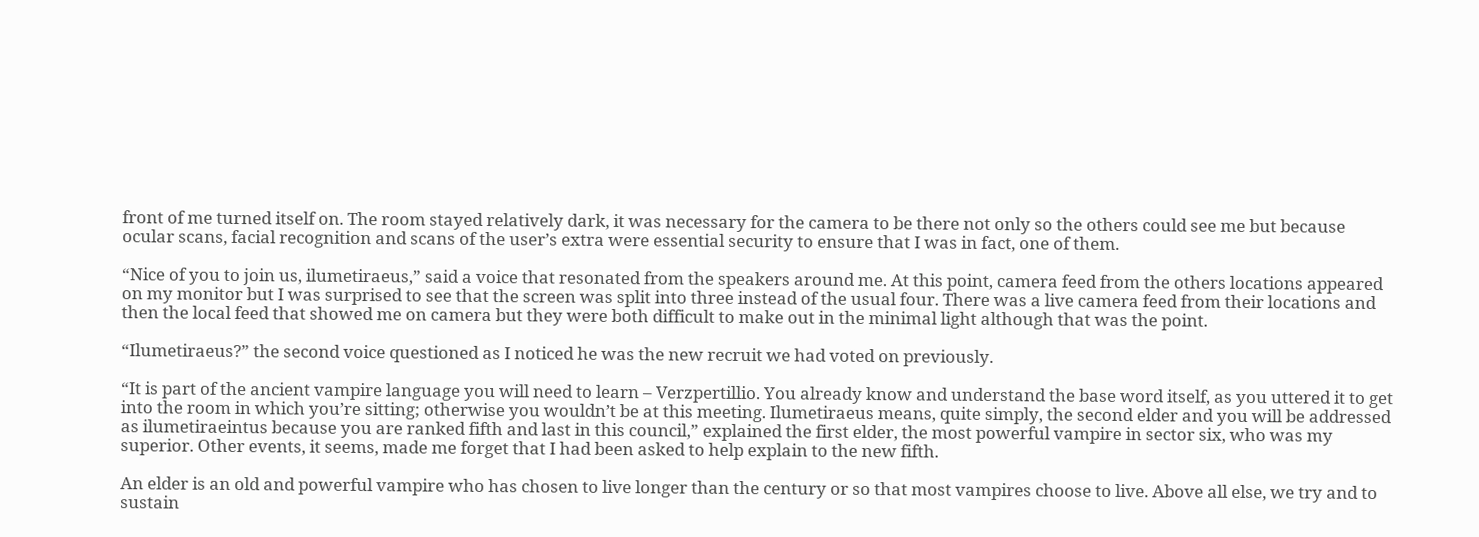front of me turned itself on. The room stayed relatively dark, it was necessary for the camera to be there not only so the others could see me but because ocular scans, facial recognition and scans of the user’s extra were essential security to ensure that I was in fact, one of them.

“Nice of you to join us, ilumetiraeus,” said a voice that resonated from the speakers around me. At this point, camera feed from the others locations appeared on my monitor but I was surprised to see that the screen was split into three instead of the usual four. There was a live camera feed from their locations and then the local feed that showed me on camera but they were both difficult to make out in the minimal light although that was the point.

“Ilumetiraeus?” the second voice questioned as I noticed he was the new recruit we had voted on previously.

“It is part of the ancient vampire language you will need to learn – Verzpertillio. You already know and understand the base word itself, as you uttered it to get into the room in which you’re sitting; otherwise you wouldn’t be at this meeting. Ilumetiraeus means, quite simply, the second elder and you will be addressed as ilumetiraeintus because you are ranked fifth and last in this council,” explained the first elder, the most powerful vampire in sector six, who was my superior. Other events, it seems, made me forget that I had been asked to help explain to the new fifth.

An elder is an old and powerful vampire who has chosen to live longer than the century or so that most vampires choose to live. Above all else, we try and to sustain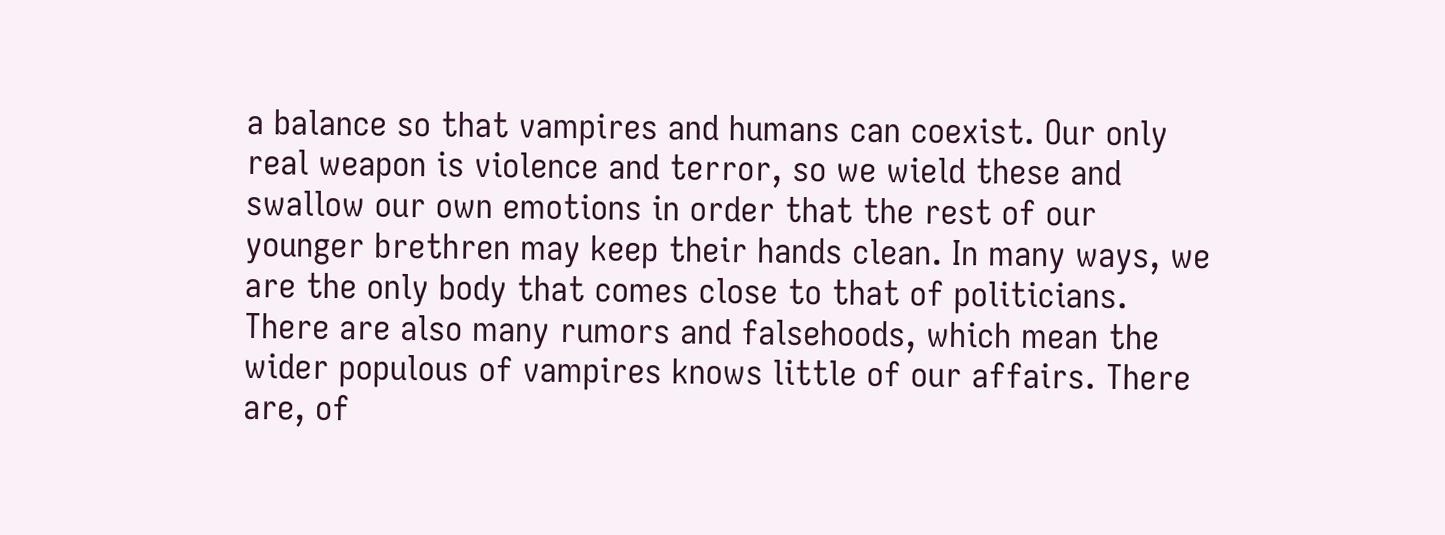a balance so that vampires and humans can coexist. Our only real weapon is violence and terror, so we wield these and swallow our own emotions in order that the rest of our younger brethren may keep their hands clean. In many ways, we are the only body that comes close to that of politicians. There are also many rumors and falsehoods, which mean the wider populous of vampires knows little of our affairs. There are, of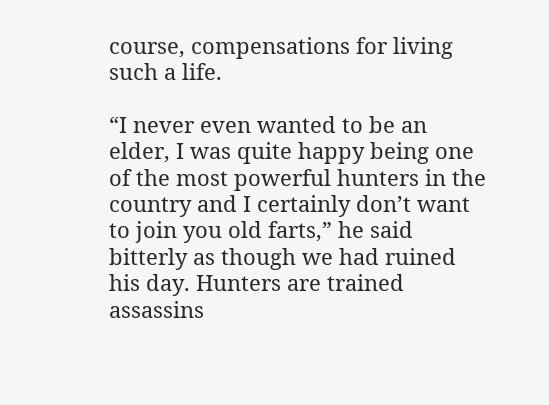course, compensations for living such a life.

“I never even wanted to be an elder, I was quite happy being one of the most powerful hunters in the country and I certainly don’t want to join you old farts,” he said bitterly as though we had ruined his day. Hunters are trained assassins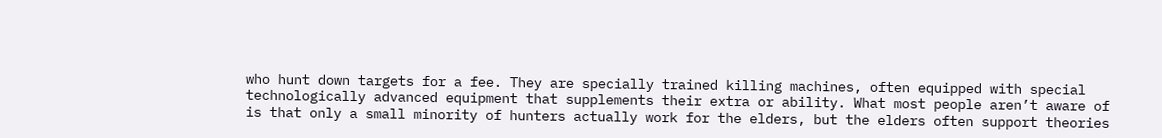who hunt down targets for a fee. They are specially trained killing machines, often equipped with special technologically advanced equipment that supplements their extra or ability. What most people aren’t aware of is that only a small minority of hunters actually work for the elders, but the elders often support theories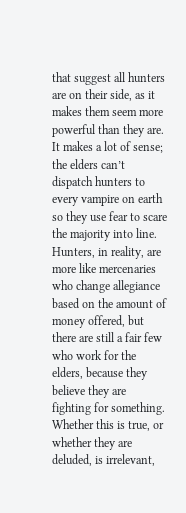that suggest all hunters are on their side, as it makes them seem more powerful than they are. It makes a lot of sense; the elders can’t dispatch hunters to every vampire on earth so they use fear to scare the majority into line. Hunters, in reality, are more like mercenaries who change allegiance based on the amount of money offered, but there are still a fair few who work for the elders, because they believe they are fighting for something. Whether this is true, or whether they are deluded, is irrelevant,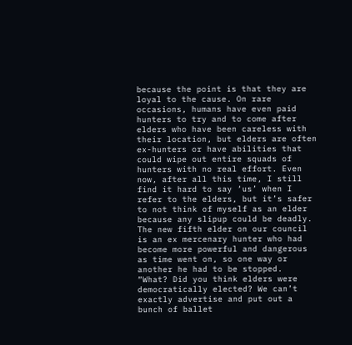because the point is that they are loyal to the cause. On rare occasions, humans have even paid hunters to try and to come after elders who have been careless with their location, but elders are often ex-hunters or have abilities that could wipe out entire squads of hunters with no real effort. Even now, after all this time, I still find it hard to say ‘us’ when I refer to the elders, but it’s safer to not think of myself as an elder because any slipup could be deadly. The new fifth elder on our council is an ex mercenary hunter who had become more powerful and dangerous as time went on, so one way or another he had to be stopped.
“What? Did you think elders were democratically elected? We can’t exactly advertise and put out a bunch of ballet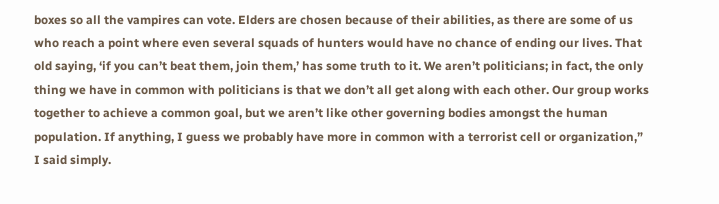boxes so all the vampires can vote. Elders are chosen because of their abilities, as there are some of us who reach a point where even several squads of hunters would have no chance of ending our lives. That old saying, ‘if you can’t beat them, join them,’ has some truth to it. We aren’t politicians; in fact, the only thing we have in common with politicians is that we don’t all get along with each other. Our group works together to achieve a common goal, but we aren’t like other governing bodies amongst the human population. If anything, I guess we probably have more in common with a terrorist cell or organization,” I said simply.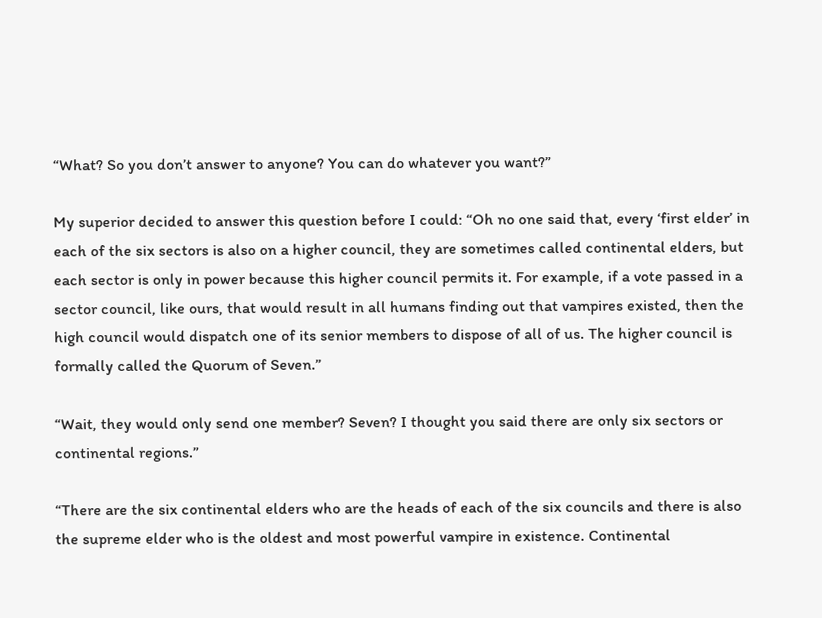“What? So you don’t answer to anyone? You can do whatever you want?”

My superior decided to answer this question before I could: “Oh no one said that, every ‘first elder’ in each of the six sectors is also on a higher council, they are sometimes called continental elders, but each sector is only in power because this higher council permits it. For example, if a vote passed in a sector council, like ours, that would result in all humans finding out that vampires existed, then the high council would dispatch one of its senior members to dispose of all of us. The higher council is formally called the Quorum of Seven.”

“Wait, they would only send one member? Seven? I thought you said there are only six sectors or continental regions.”

“There are the six continental elders who are the heads of each of the six councils and there is also the supreme elder who is the oldest and most powerful vampire in existence. Continental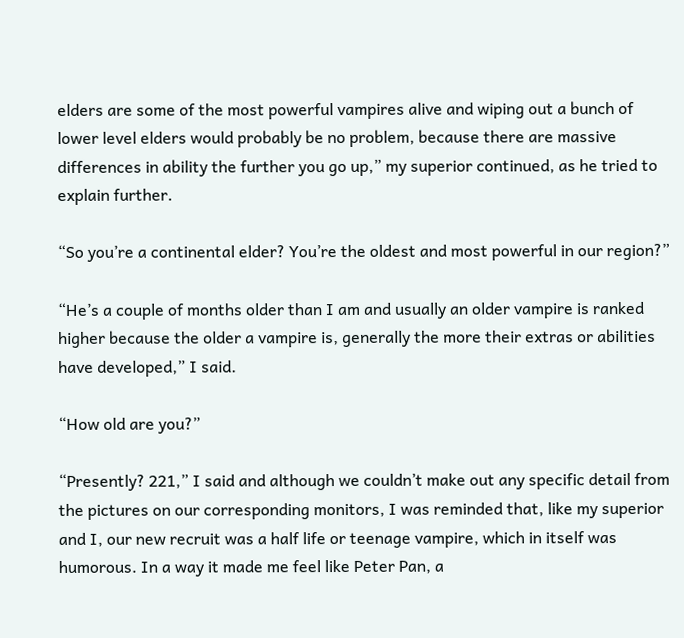elders are some of the most powerful vampires alive and wiping out a bunch of lower level elders would probably be no problem, because there are massive differences in ability the further you go up,” my superior continued, as he tried to explain further.

“So you’re a continental elder? You’re the oldest and most powerful in our region?”

“He’s a couple of months older than I am and usually an older vampire is ranked higher because the older a vampire is, generally the more their extras or abilities have developed,” I said.

“How old are you?”

“Presently? 221,” I said and although we couldn’t make out any specific detail from the pictures on our corresponding monitors, I was reminded that, like my superior and I, our new recruit was a half life or teenage vampire, which in itself was humorous. In a way it made me feel like Peter Pan, a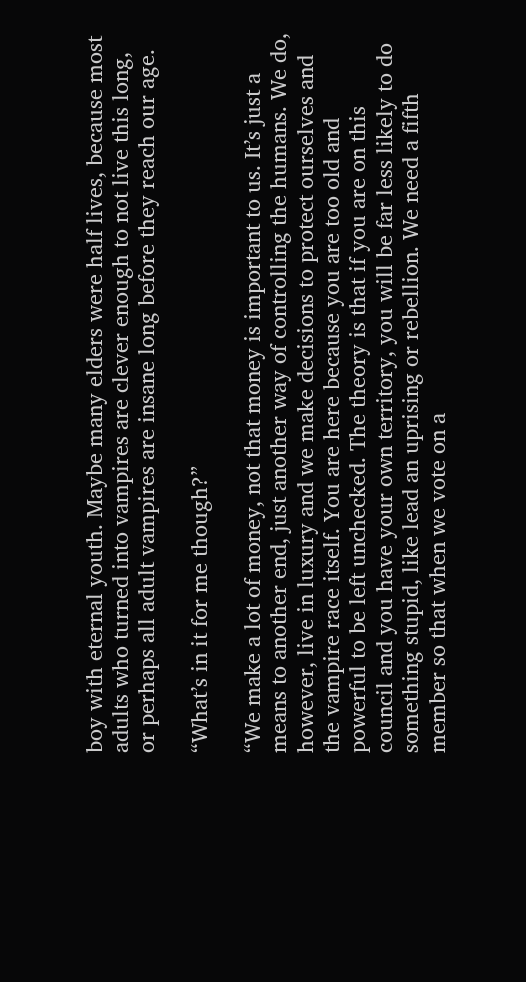boy with eternal youth. Maybe many elders were half lives, because most adults who turned into vampires are clever enough to not live this long, or perhaps all adult vampires are insane long before they reach our age.

“What’s in it for me though?”

“We make a lot of money, not that money is important to us. It’s just a means to another end, just another way of controlling the humans. We do, however, live in luxury and we make decisions to protect ourselves and the vampire race itself. You are here because you are too old and powerful to be left unchecked. The theory is that if you are on this council and you have your own territory, you will be far less likely to do something stupid, like lead an uprising or rebellion. We need a fifth member so that when we vote on a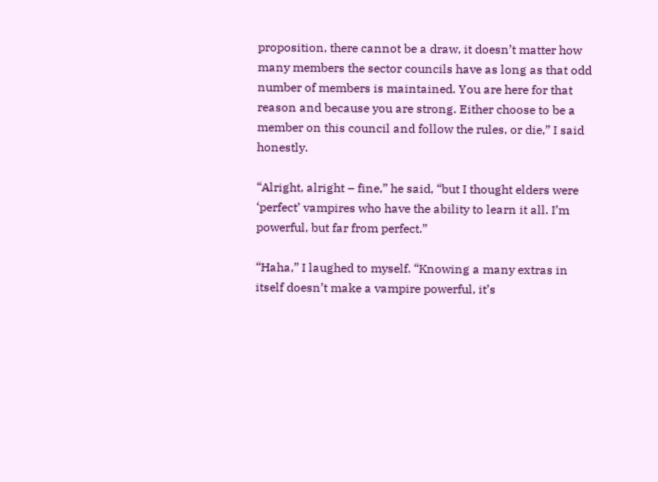proposition, there cannot be a draw, it doesn’t matter how many members the sector councils have as long as that odd number of members is maintained. You are here for that reason and because you are strong. Either choose to be a member on this council and follow the rules, or die,” I said honestly.

“Alright, alright – fine,” he said, “but I thought elders were ‘perfect’ vampires who have the ability to learn it all. I’m powerful, but far from perfect.”

“Haha,” I laughed to myself. “Knowing a many extras in itself doesn’t make a vampire powerful, it’s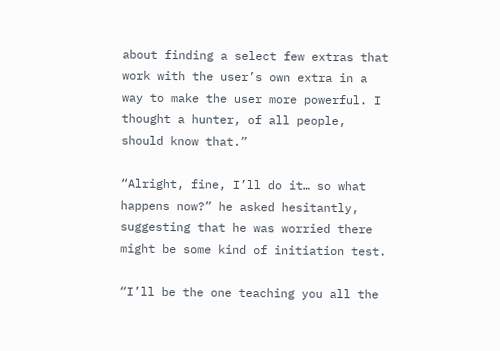about finding a select few extras that work with the user’s own extra in a way to make the user more powerful. I thought a hunter, of all people, should know that.”

“Alright, fine, I’ll do it… so what happens now?” he asked hesitantly, suggesting that he was worried there might be some kind of initiation test.

“I’ll be the one teaching you all the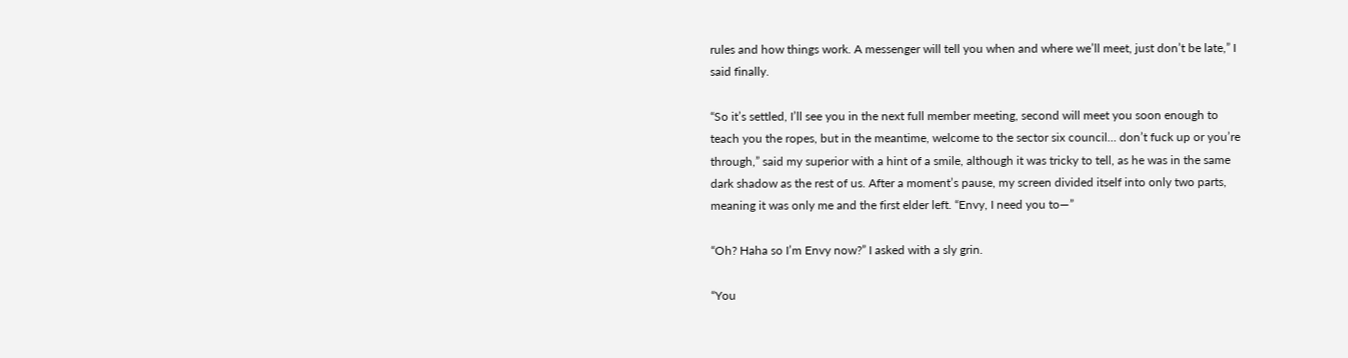rules and how things work. A messenger will tell you when and where we’ll meet, just don’t be late,” I said finally.

“So it’s settled, I’ll see you in the next full member meeting, second will meet you soon enough to teach you the ropes, but in the meantime, welcome to the sector six council… don’t fuck up or you’re through,” said my superior with a hint of a smile, although it was tricky to tell, as he was in the same dark shadow as the rest of us. After a moment’s pause, my screen divided itself into only two parts, meaning it was only me and the first elder left. “Envy, I need you to—”

“Oh? Haha so I’m Envy now?” I asked with a sly grin.

“You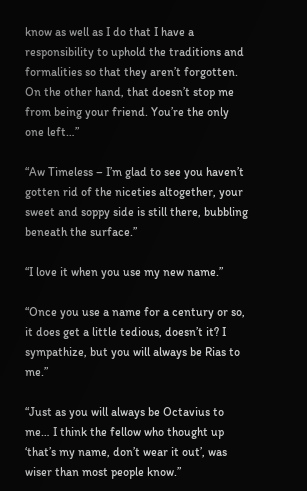know as well as I do that I have a responsibility to uphold the traditions and formalities so that they aren’t forgotten. On the other hand, that doesn’t stop me from being your friend. You’re the only one left…”

“Aw Timeless – I’m glad to see you haven’t gotten rid of the niceties altogether, your sweet and soppy side is still there, bubbling beneath the surface.”

“I love it when you use my new name.”

“Once you use a name for a century or so, it does get a little tedious, doesn’t it? I sympathize, but you will always be Rias to me.”

“Just as you will always be Octavius to me… I think the fellow who thought up ‘that’s my name, don’t wear it out’, was wiser than most people know.”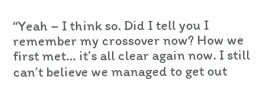“Yeah – I think so. Did I tell you I remember my crossover now? How we first met… it’s all clear again now. I still can’t believe we managed to get out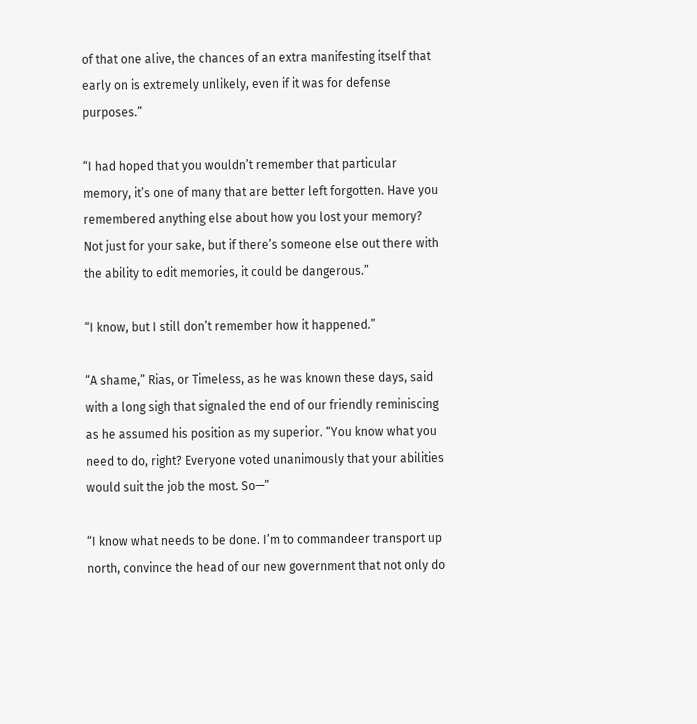of that one alive, the chances of an extra manifesting itself that early on is extremely unlikely, even if it was for defense purposes.”

“I had hoped that you wouldn’t remember that particular memory, it’s one of many that are better left forgotten. Have you remembered anything else about how you lost your memory? Not just for your sake, but if there’s someone else out there with the ability to edit memories, it could be dangerous.”

“I know, but I still don’t remember how it happened.”

“A shame,” Rias, or Timeless, as he was known these days, said with a long sigh that signaled the end of our friendly reminiscing as he assumed his position as my superior. “You know what you need to do, right? Everyone voted unanimously that your abilities would suit the job the most. So—”

“I know what needs to be done. I’m to commandeer transport up north, convince the head of our new government that not only do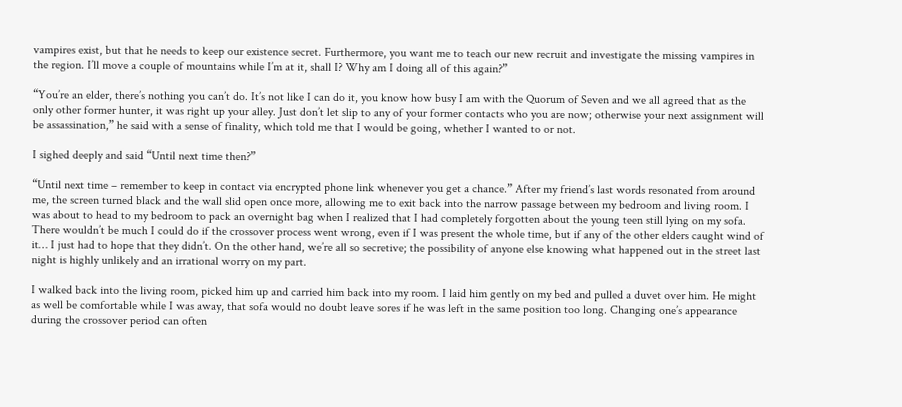vampires exist, but that he needs to keep our existence secret. Furthermore, you want me to teach our new recruit and investigate the missing vampires in the region. I’ll move a couple of mountains while I’m at it, shall I? Why am I doing all of this again?”

“You’re an elder, there’s nothing you can’t do. It’s not like I can do it, you know how busy I am with the Quorum of Seven and we all agreed that as the only other former hunter, it was right up your alley. Just don’t let slip to any of your former contacts who you are now; otherwise your next assignment will be assassination,” he said with a sense of finality, which told me that I would be going, whether I wanted to or not.

I sighed deeply and said “Until next time then?”

“Until next time – remember to keep in contact via encrypted phone link whenever you get a chance.” After my friend’s last words resonated from around me, the screen turned black and the wall slid open once more, allowing me to exit back into the narrow passage between my bedroom and living room. I was about to head to my bedroom to pack an overnight bag when I realized that I had completely forgotten about the young teen still lying on my sofa. There wouldn’t be much I could do if the crossover process went wrong, even if I was present the whole time, but if any of the other elders caught wind of it… I just had to hope that they didn’t. On the other hand, we’re all so secretive; the possibility of anyone else knowing what happened out in the street last night is highly unlikely and an irrational worry on my part.

I walked back into the living room, picked him up and carried him back into my room. I laid him gently on my bed and pulled a duvet over him. He might as well be comfortable while I was away, that sofa would no doubt leave sores if he was left in the same position too long. Changing one’s appearance during the crossover period can often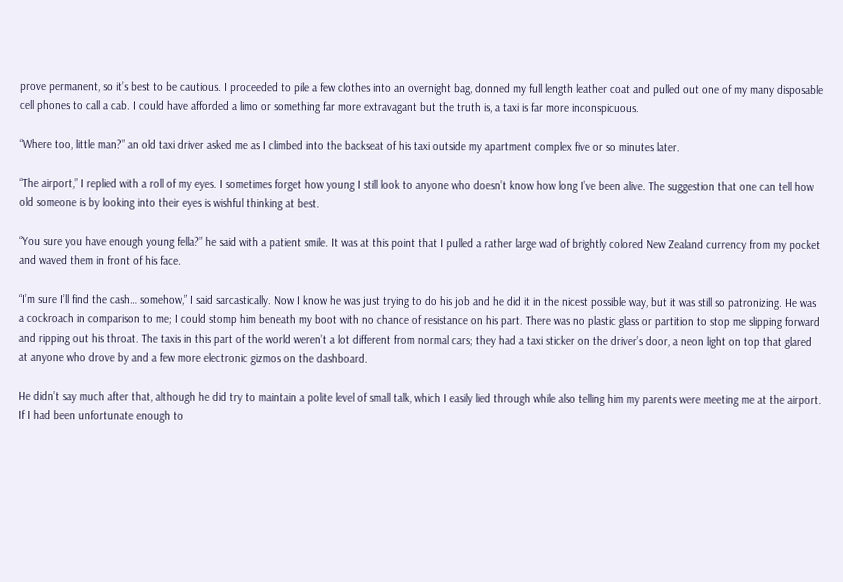prove permanent, so it’s best to be cautious. I proceeded to pile a few clothes into an overnight bag, donned my full length leather coat and pulled out one of my many disposable cell phones to call a cab. I could have afforded a limo or something far more extravagant but the truth is, a taxi is far more inconspicuous.

“Where too, little man?” an old taxi driver asked me as I climbed into the backseat of his taxi outside my apartment complex five or so minutes later.

“The airport,” I replied with a roll of my eyes. I sometimes forget how young I still look to anyone who doesn’t know how long I’ve been alive. The suggestion that one can tell how old someone is by looking into their eyes is wishful thinking at best.

“You sure you have enough young fella?” he said with a patient smile. It was at this point that I pulled a rather large wad of brightly colored New Zealand currency from my pocket and waved them in front of his face.

“I’m sure I’ll find the cash… somehow,” I said sarcastically. Now I know he was just trying to do his job and he did it in the nicest possible way, but it was still so patronizing. He was a cockroach in comparison to me; I could stomp him beneath my boot with no chance of resistance on his part. There was no plastic glass or partition to stop me slipping forward and ripping out his throat. The taxis in this part of the world weren’t a lot different from normal cars; they had a taxi sticker on the driver’s door, a neon light on top that glared at anyone who drove by and a few more electronic gizmos on the dashboard.

He didn’t say much after that, although he did try to maintain a polite level of small talk, which I easily lied through while also telling him my parents were meeting me at the airport. If I had been unfortunate enough to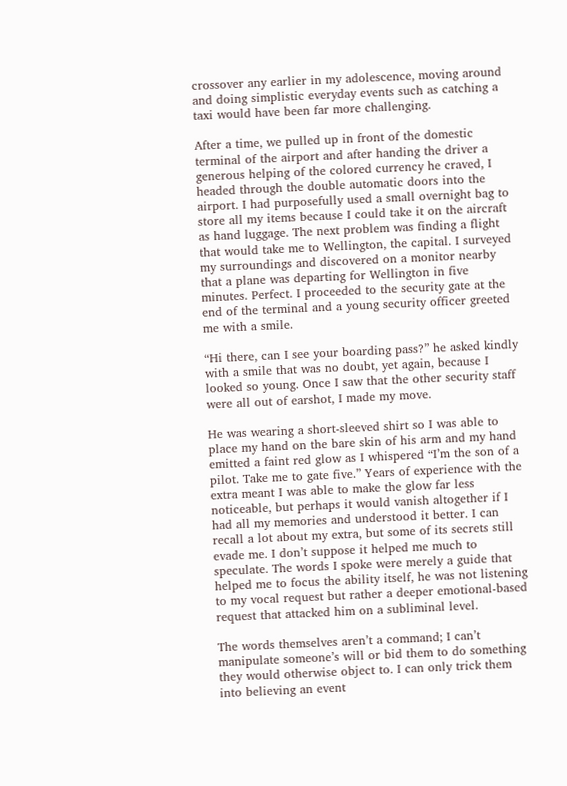crossover any earlier in my adolescence, moving around and doing simplistic everyday events such as catching a taxi would have been far more challenging.

After a time, we pulled up in front of the domestic terminal of the airport and after handing the driver a generous helping of the colored currency he craved, I headed through the double automatic doors into the airport. I had purposefully used a small overnight bag to store all my items because I could take it on the aircraft as hand luggage. The next problem was finding a flight that would take me to Wellington, the capital. I surveyed my surroundings and discovered on a monitor nearby that a plane was departing for Wellington in five minutes. Perfect. I proceeded to the security gate at the end of the terminal and a young security officer greeted me with a smile.

“Hi there, can I see your boarding pass?” he asked kindly with a smile that was no doubt, yet again, because I looked so young. Once I saw that the other security staff were all out of earshot, I made my move.

He was wearing a short-sleeved shirt so I was able to place my hand on the bare skin of his arm and my hand emitted a faint red glow as I whispered “I’m the son of a pilot. Take me to gate five.” Years of experience with the extra meant I was able to make the glow far less noticeable, but perhaps it would vanish altogether if I had all my memories and understood it better. I can recall a lot about my extra, but some of its secrets still evade me. I don’t suppose it helped me much to speculate. The words I spoke were merely a guide that helped me to focus the ability itself, he was not listening to my vocal request but rather a deeper emotional-based request that attacked him on a subliminal level.

The words themselves aren’t a command; I can’t manipulate someone’s will or bid them to do something they would otherwise object to. I can only trick them into believing an event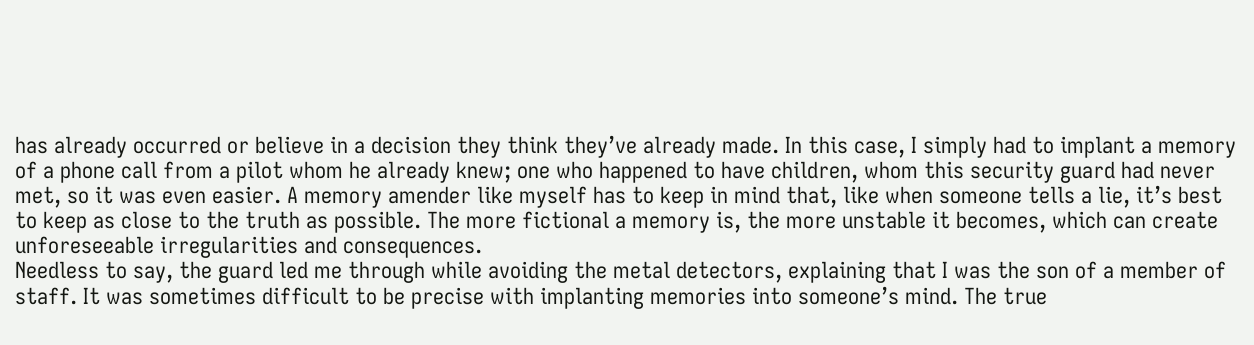has already occurred or believe in a decision they think they’ve already made. In this case, I simply had to implant a memory of a phone call from a pilot whom he already knew; one who happened to have children, whom this security guard had never met, so it was even easier. A memory amender like myself has to keep in mind that, like when someone tells a lie, it’s best to keep as close to the truth as possible. The more fictional a memory is, the more unstable it becomes, which can create unforeseeable irregularities and consequences.
Needless to say, the guard led me through while avoiding the metal detectors, explaining that I was the son of a member of staff. It was sometimes difficult to be precise with implanting memories into someone’s mind. The true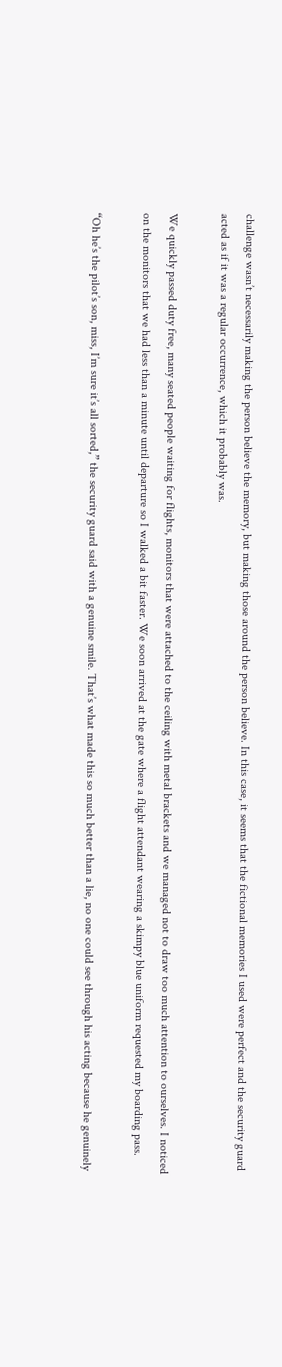challenge wasn’t necessarily making the person believe the memory, but making those around the person believe. In this case, it seems that the fictional memories I used were perfect and the security guard acted as if it was a regular occurrence, which it probably was.

We quickly passed duty free, many seated people waiting for flights, monitors that were attached to the ceiling with metal brackets and we managed not to draw too much attention to ourselves. I noticed on the monitors that we had less than a minute until departure so I walked a bit faster. We soon arrived at the gate where a flight attendant wearing a skimpy blue uniform requested my boarding pass.

“Oh he’s the pilot’s son, miss, I’m sure it’s all sorted,” the security guard said with a genuine smile. That’s what made this so much better than a lie, no one could see through his acting because he genuinely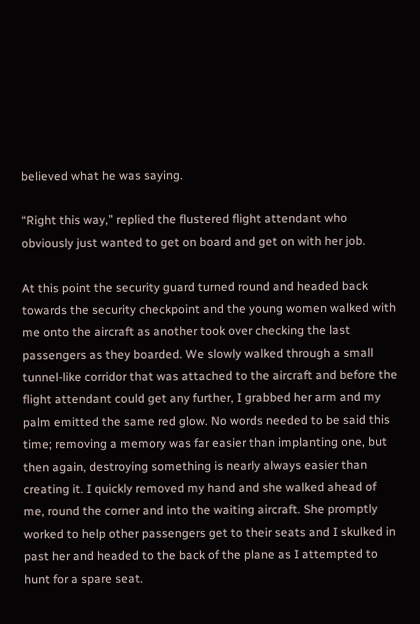believed what he was saying.

“Right this way,” replied the flustered flight attendant who obviously just wanted to get on board and get on with her job.

At this point the security guard turned round and headed back towards the security checkpoint and the young women walked with me onto the aircraft as another took over checking the last passengers as they boarded. We slowly walked through a small tunnel-like corridor that was attached to the aircraft and before the flight attendant could get any further, I grabbed her arm and my palm emitted the same red glow. No words needed to be said this time; removing a memory was far easier than implanting one, but then again, destroying something is nearly always easier than creating it. I quickly removed my hand and she walked ahead of me, round the corner and into the waiting aircraft. She promptly worked to help other passengers get to their seats and I skulked in past her and headed to the back of the plane as I attempted to hunt for a spare seat.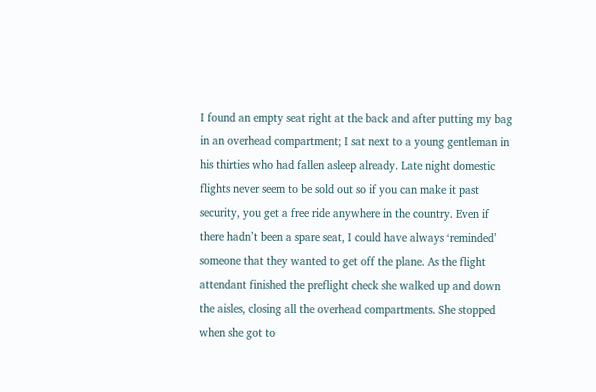I found an empty seat right at the back and after putting my bag in an overhead compartment; I sat next to a young gentleman in his thirties who had fallen asleep already. Late night domestic flights never seem to be sold out so if you can make it past security, you get a free ride anywhere in the country. Even if there hadn’t been a spare seat, I could have always ‘reminded’ someone that they wanted to get off the plane. As the flight attendant finished the preflight check she walked up and down the aisles, closing all the overhead compartments. She stopped when she got to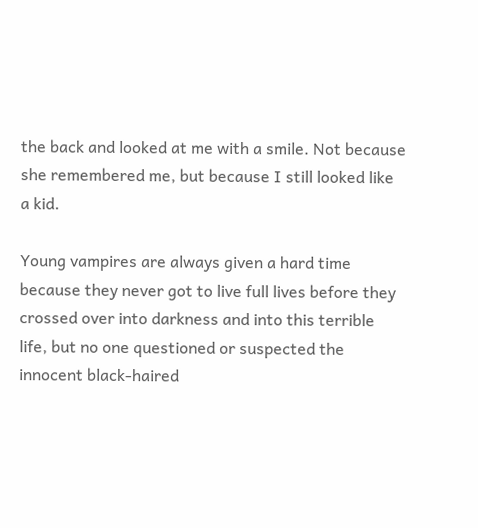the back and looked at me with a smile. Not because she remembered me, but because I still looked like a kid.

Young vampires are always given a hard time because they never got to live full lives before they crossed over into darkness and into this terrible life, but no one questioned or suspected the innocent black-haired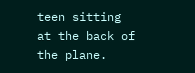teen sitting at the back of the plane.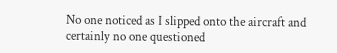No one noticed as I slipped onto the aircraft and certainly no one questioned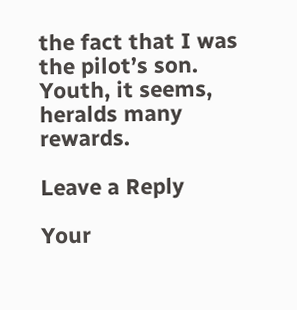the fact that I was the pilot’s son. Youth, it seems, heralds many rewards.

Leave a Reply

Your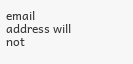email address will not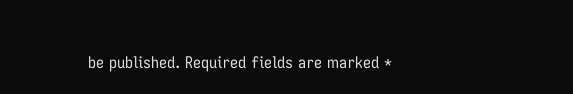be published. Required fields are marked *